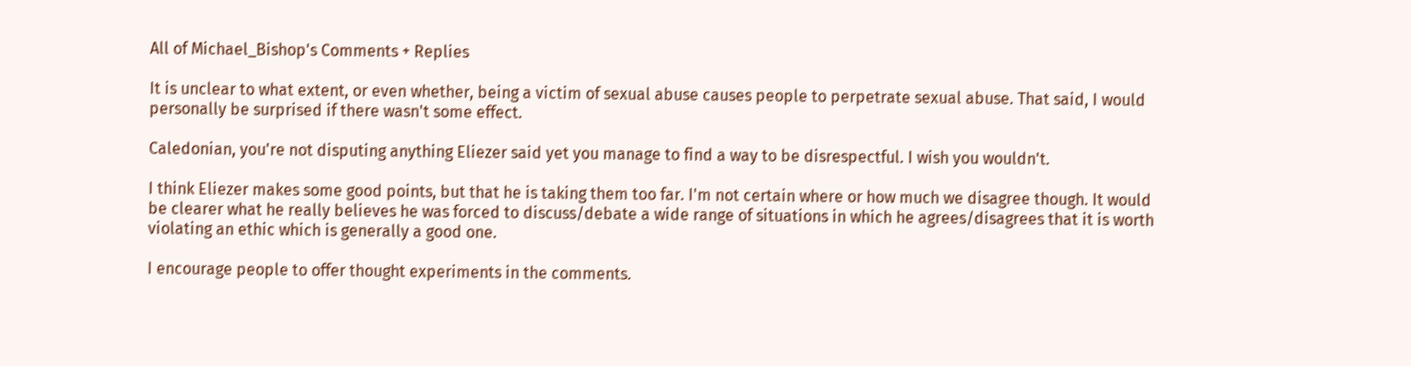All of Michael_Bishop's Comments + Replies

It is unclear to what extent, or even whether, being a victim of sexual abuse causes people to perpetrate sexual abuse. That said, I would personally be surprised if there wasn't some effect.

Caledonian, you're not disputing anything Eliezer said yet you manage to find a way to be disrespectful. I wish you wouldn't.

I think Eliezer makes some good points, but that he is taking them too far. I'm not certain where or how much we disagree though. It would be clearer what he really believes he was forced to discuss/debate a wide range of situations in which he agrees/disagrees that it is worth violating an ethic which is generally a good one.

I encourage people to offer thought experiments in the comments.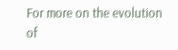For more on the evolution of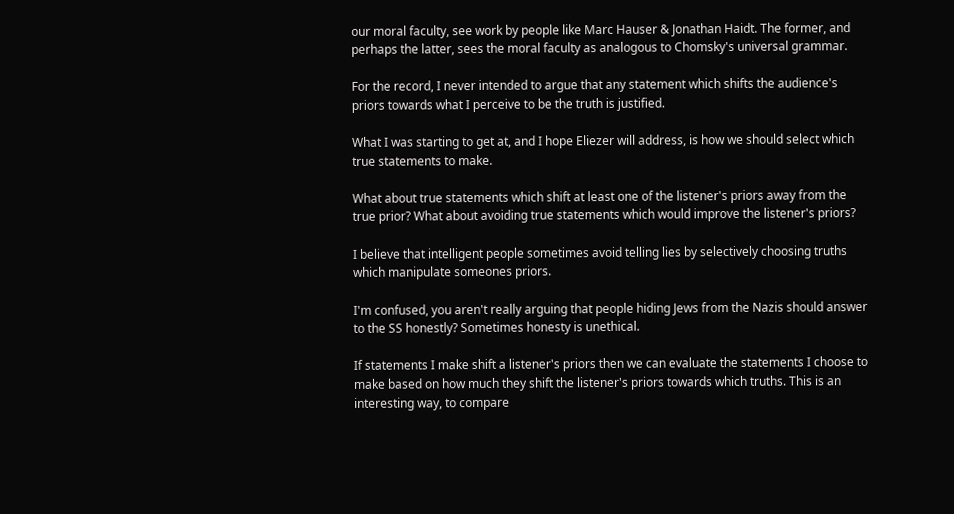our moral faculty, see work by people like Marc Hauser & Jonathan Haidt. The former, and perhaps the latter, sees the moral faculty as analogous to Chomsky's universal grammar.

For the record, I never intended to argue that any statement which shifts the audience's priors towards what I perceive to be the truth is justified.

What I was starting to get at, and I hope Eliezer will address, is how we should select which true statements to make.

What about true statements which shift at least one of the listener's priors away from the true prior? What about avoiding true statements which would improve the listener's priors?

I believe that intelligent people sometimes avoid telling lies by selectively choosing truths which manipulate someones priors.

I'm confused, you aren't really arguing that people hiding Jews from the Nazis should answer to the SS honestly? Sometimes honesty is unethical.

If statements I make shift a listener's priors then we can evaluate the statements I choose to make based on how much they shift the listener's priors towards which truths. This is an interesting way, to compare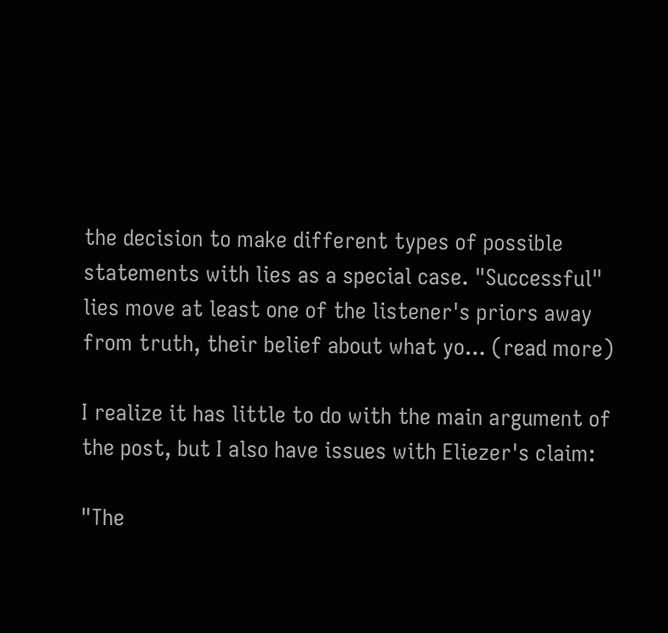the decision to make different types of possible statements with lies as a special case. "Successful" lies move at least one of the listener's priors away from truth, their belief about what yo... (read more)

I realize it has little to do with the main argument of the post, but I also have issues with Eliezer's claim:

"The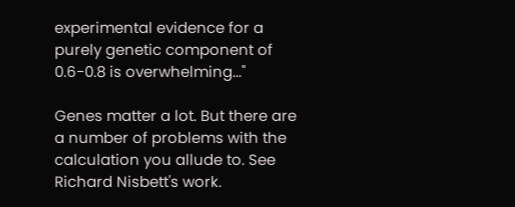experimental evidence for a purely genetic component of 0.6-0.8 is overwhelming..."

Genes matter a lot. But there are a number of problems with the calculation you allude to. See Richard Nisbett's work.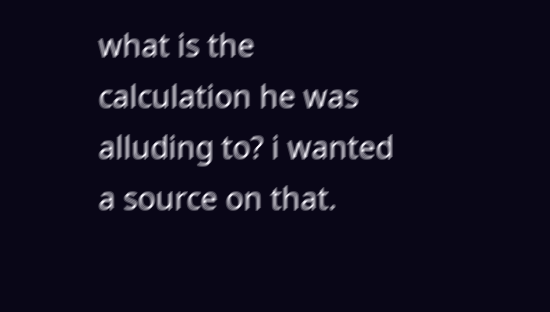what is the calculation he was alluding to? i wanted a source on that.